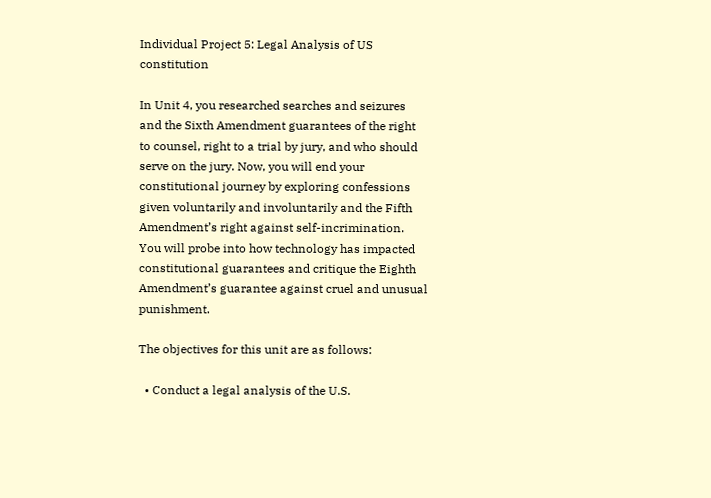Individual Project 5: Legal Analysis of US constitution

In Unit 4, you researched searches and seizures and the Sixth Amendment guarantees of the right to counsel, right to a trial by jury, and who should serve on the jury. Now, you will end your constitutional journey by exploring confessions given voluntarily and involuntarily and the Fifth Amendment’s right against self-incrimination. You will probe into how technology has impacted constitutional guarantees and critique the Eighth Amendment’s guarantee against cruel and unusual punishment.

The objectives for this unit are as follows:

  • Conduct a legal analysis of the U.S.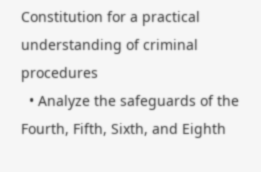Constitution for a practical understanding of criminal procedures
  • Analyze the safeguards of the Fourth, Fifth, Sixth, and Eighth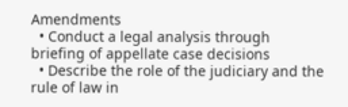Amendments
  • Conduct a legal analysis through briefing of appellate case decisions
  • Describe the role of the judiciary and the rule of law in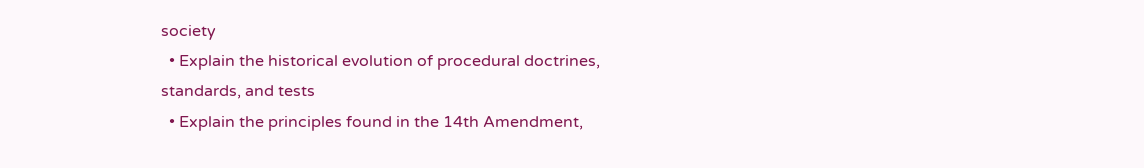society
  • Explain the historical evolution of procedural doctrines, standards, and tests
  • Explain the principles found in the 14th Amendment,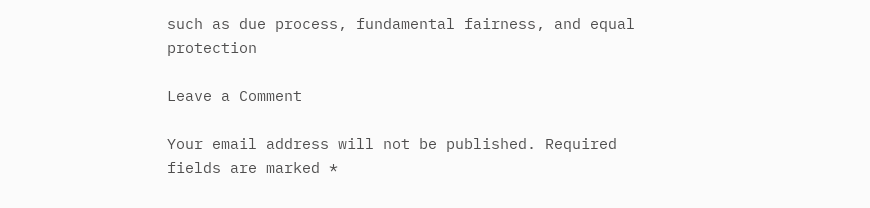such as due process, fundamental fairness, and equal protection

Leave a Comment

Your email address will not be published. Required fields are marked *